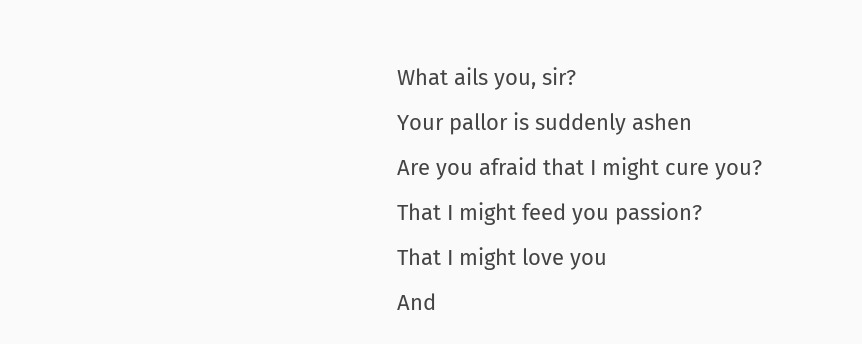What ails you, sir?
Your pallor is suddenly ashen
Are you afraid that I might cure you?
That I might feed you passion?
That I might love you
And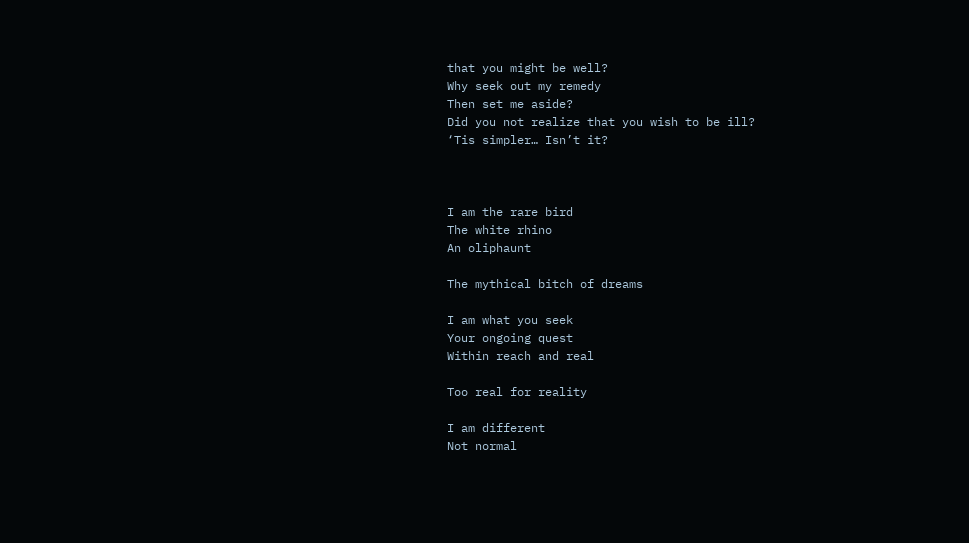that you might be well?
Why seek out my remedy
Then set me aside?
Did you not realize that you wish to be ill?
‘Tis simpler… Isn’t it?



I am the rare bird
The white rhino
An oliphaunt

The mythical bitch of dreams

I am what you seek
Your ongoing quest
Within reach and real

Too real for reality

I am different
Not normal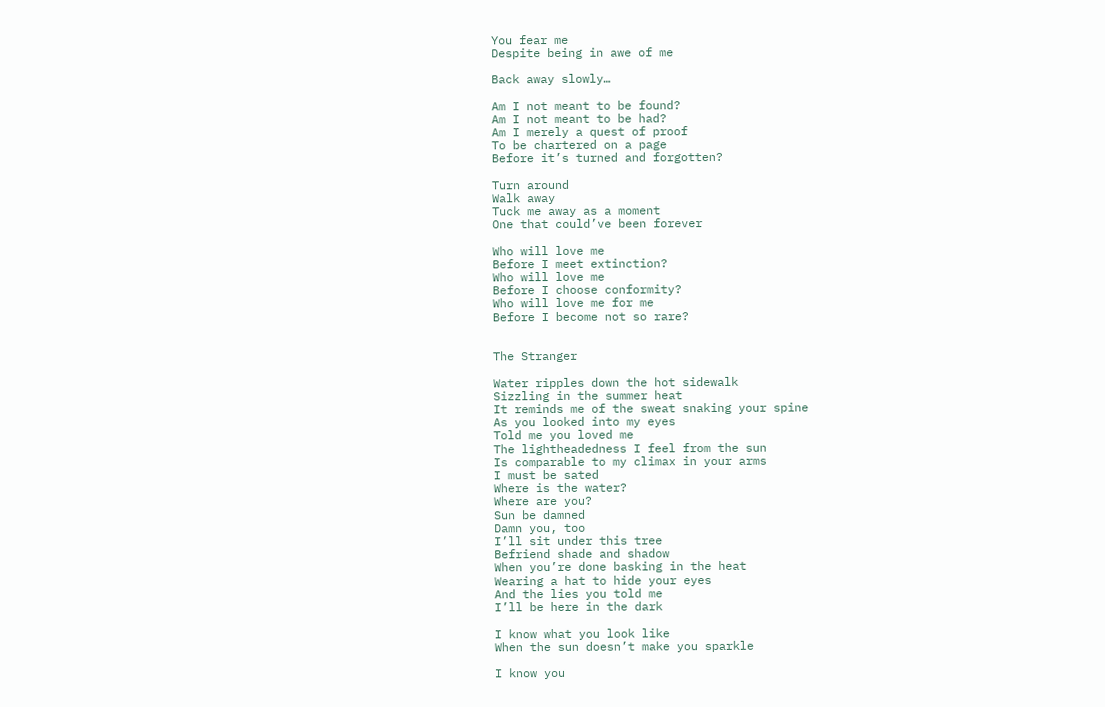You fear me
Despite being in awe of me

Back away slowly…

Am I not meant to be found?
Am I not meant to be had?
Am I merely a quest of proof
To be chartered on a page
Before it’s turned and forgotten?

Turn around
Walk away
Tuck me away as a moment
One that could’ve been forever

Who will love me
Before I meet extinction?
Who will love me
Before I choose conformity?
Who will love me for me
Before I become not so rare?


The Stranger

Water ripples down the hot sidewalk
Sizzling in the summer heat
It reminds me of the sweat snaking your spine
As you looked into my eyes
Told me you loved me
The lightheadedness I feel from the sun
Is comparable to my climax in your arms
I must be sated
Where is the water?
Where are you?
Sun be damned
Damn you, too
I’ll sit under this tree
Befriend shade and shadow
When you’re done basking in the heat
Wearing a hat to hide your eyes
And the lies you told me
I’ll be here in the dark

I know what you look like
When the sun doesn’t make you sparkle

I know you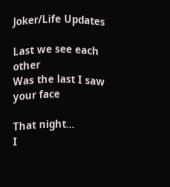Joker/Life Updates

Last we see each other
Was the last I saw your face

That night…
I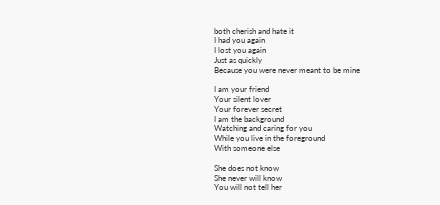both cherish and hate it
I had you again
I lost you again
Just as quickly
Because you were never meant to be mine

I am your friend
Your silent lover
Your forever secret
I am the background
Watching and caring for you
While you live in the foreground
With someone else

She does not know
She never will know
You will not tell her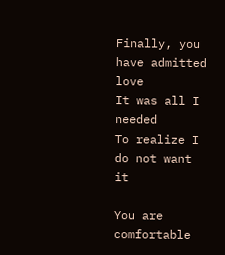Finally, you have admitted love
It was all I needed
To realize I do not want it

You are comfortable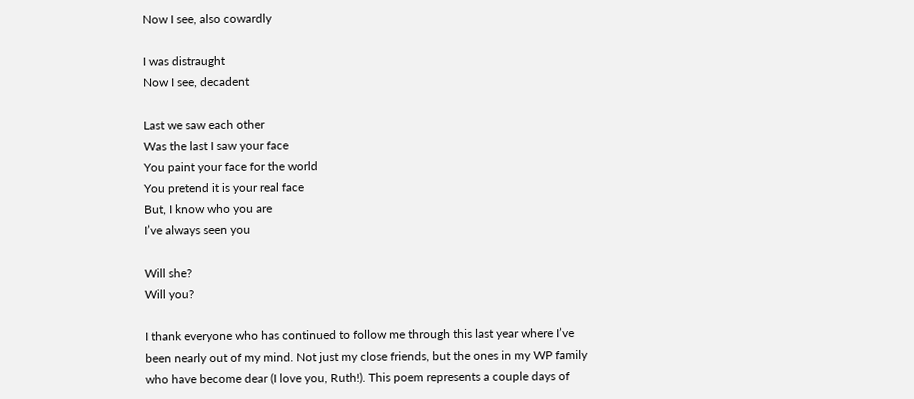Now I see, also cowardly

I was distraught
Now I see, decadent

Last we saw each other
Was the last I saw your face
You paint your face for the world
You pretend it is your real face
But, I know who you are
I’ve always seen you

Will she?
Will you?

I thank everyone who has continued to follow me through this last year where I’ve been nearly out of my mind. Not just my close friends, but the ones in my WP family who have become dear (I love you, Ruth!). This poem represents a couple days of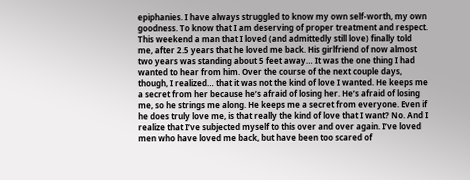epiphanies. I have always struggled to know my own self-worth, my own goodness. To know that I am deserving of proper treatment and respect. This weekend a man that I loved (and admittedly still love) finally told me, after 2.5 years that he loved me back. His girlfriend of now almost two years was standing about 5 feet away… It was the one thing I had wanted to hear from him. Over the course of the next couple days, though, I realized… that it was not the kind of love I wanted. He keeps me a secret from her because he’s afraid of losing her. He’s afraid of losing me, so he strings me along. He keeps me a secret from everyone. Even if he does truly love me, is that really the kind of love that I want? No. And I realize that I’ve subjected myself to this over and over again. I’ve loved men who have loved me back, but have been too scared of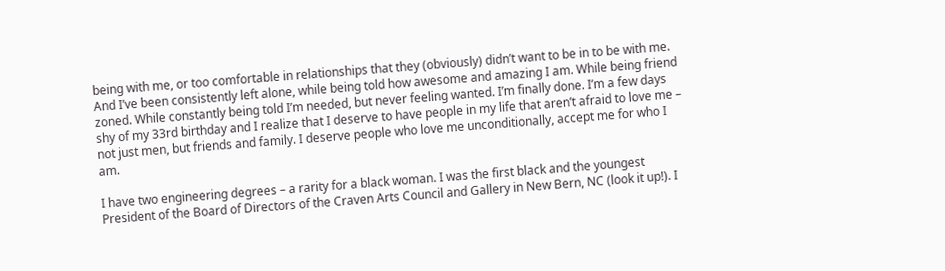being with me, or too comfortable in relationships that they (obviously) didn’t want to be in to be with me. And I’ve been consistently left alone, while being told how awesome and amazing I am. While being friend zoned. While constantly being told I’m needed, but never feeling wanted. I’m finally done. I’m a few days shy of my 33rd birthday and I realize that I deserve to have people in my life that aren’t afraid to love me – not just men, but friends and family. I deserve people who love me unconditionally, accept me for who I am.

I have two engineering degrees – a rarity for a black woman. I was the first black and the youngest President of the Board of Directors of the Craven Arts Council and Gallery in New Bern, NC (look it up!). I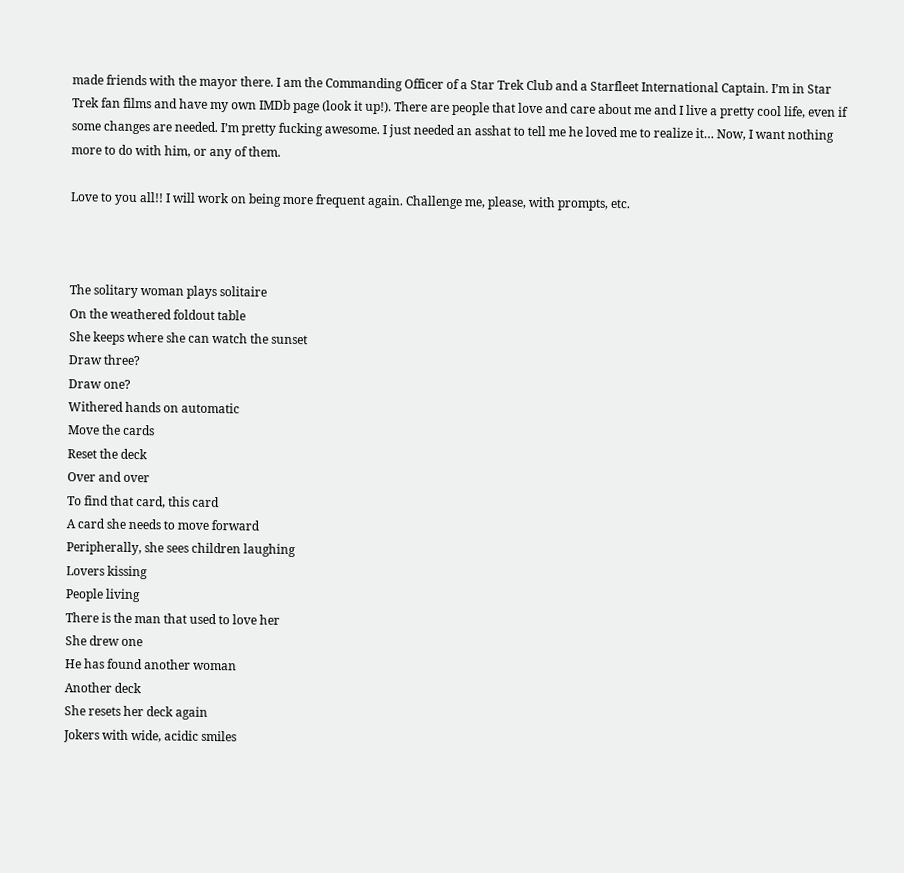made friends with the mayor there. I am the Commanding Officer of a Star Trek Club and a Starfleet International Captain. I’m in Star Trek fan films and have my own IMDb page (look it up!). There are people that love and care about me and I live a pretty cool life, even if some changes are needed. I’m pretty fucking awesome. I just needed an asshat to tell me he loved me to realize it… Now, I want nothing more to do with him, or any of them.

Love to you all!! I will work on being more frequent again. Challenge me, please, with prompts, etc.



The solitary woman plays solitaire
On the weathered foldout table
She keeps where she can watch the sunset
Draw three?
Draw one?
Withered hands on automatic
Move the cards
Reset the deck
Over and over
To find that card, this card
A card she needs to move forward
Peripherally, she sees children laughing
Lovers kissing
People living
There is the man that used to love her
She drew one
He has found another woman
Another deck
She resets her deck again
Jokers with wide, acidic smiles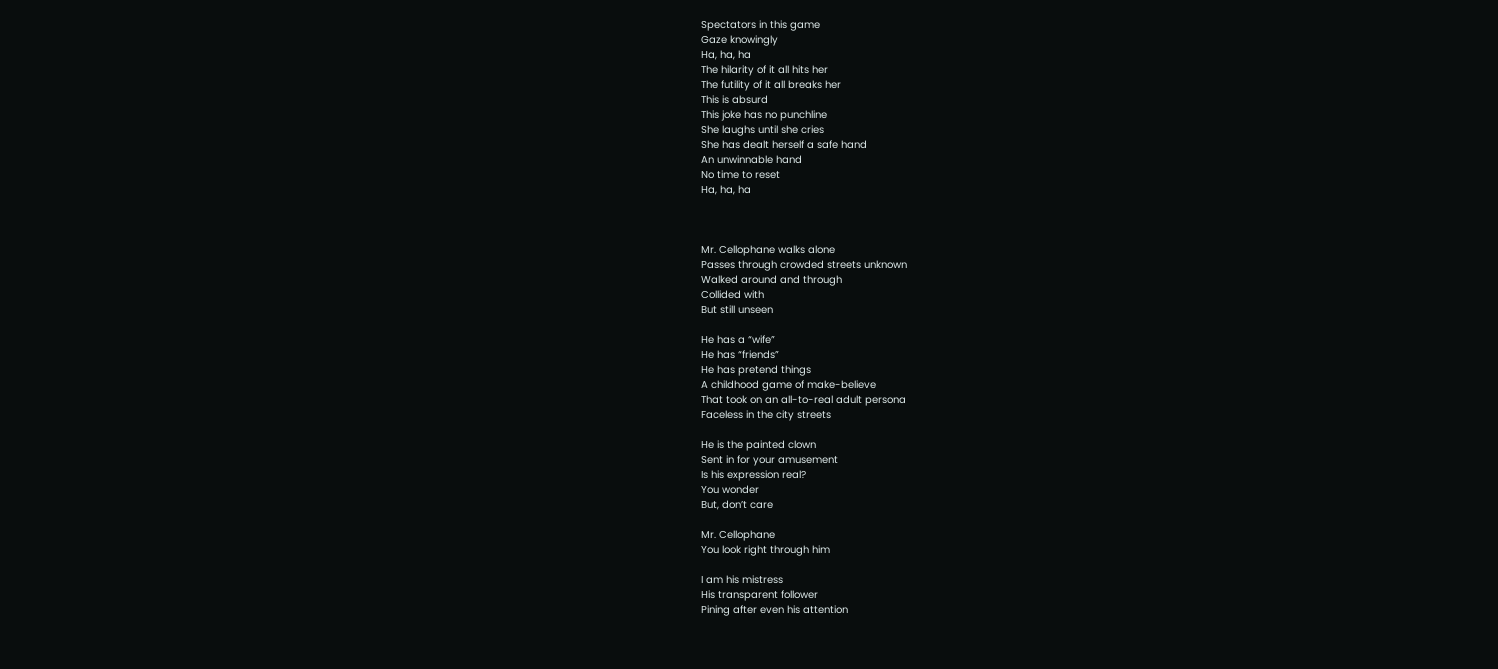Spectators in this game
Gaze knowingly
Ha, ha, ha
The hilarity of it all hits her
The futility of it all breaks her
This is absurd
This joke has no punchline
She laughs until she cries
She has dealt herself a safe hand
An unwinnable hand
No time to reset
Ha, ha, ha



Mr. Cellophane walks alone
Passes through crowded streets unknown
Walked around and through
Collided with
But still unseen

He has a “wife”
He has “friends”
He has pretend things
A childhood game of make-believe
That took on an all-to-real adult persona
Faceless in the city streets

He is the painted clown
Sent in for your amusement
Is his expression real?
You wonder
But, don’t care

Mr. Cellophane
You look right through him

I am his mistress
His transparent follower
Pining after even his attention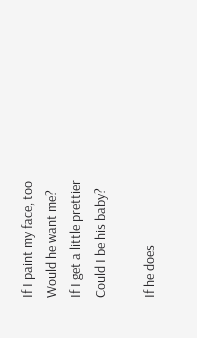If I paint my face, too
Would he want me?
If I get a little prettier
Could I be his baby?

If he does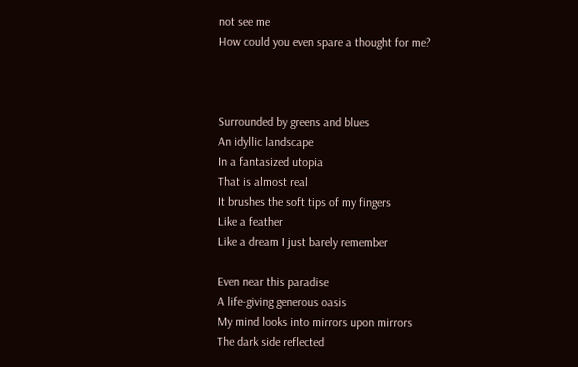not see me
How could you even spare a thought for me?



Surrounded by greens and blues
An idyllic landscape
In a fantasized utopia
That is almost real
It brushes the soft tips of my fingers
Like a feather
Like a dream I just barely remember

Even near this paradise
A life-giving generous oasis
My mind looks into mirrors upon mirrors
The dark side reflected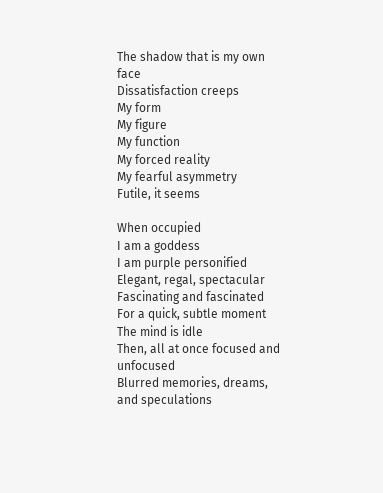The shadow that is my own face
Dissatisfaction creeps
My form
My figure
My function
My forced reality
My fearful asymmetry
Futile, it seems

When occupied
I am a goddess
I am purple personified
Elegant, regal, spectacular
Fascinating and fascinated
For a quick, subtle moment
The mind is idle
Then, all at once focused and unfocused
Blurred memories, dreams, and speculations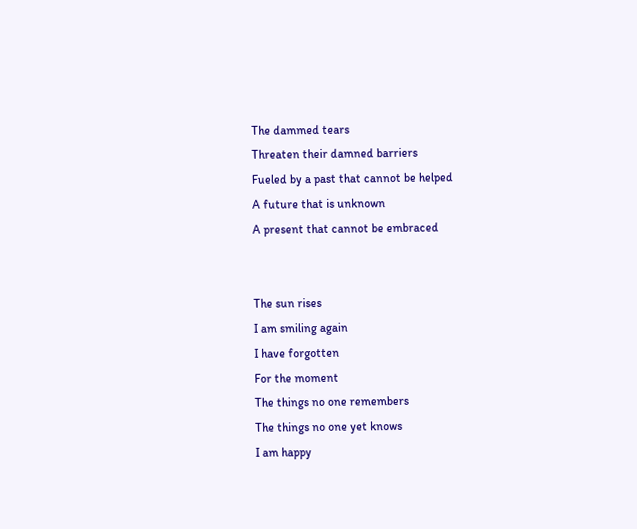The dammed tears
Threaten their damned barriers
Fueled by a past that cannot be helped
A future that is unknown
A present that cannot be embraced


The sun rises
I am smiling again
I have forgotten
For the moment
The things no one remembers
The things no one yet knows
I am happy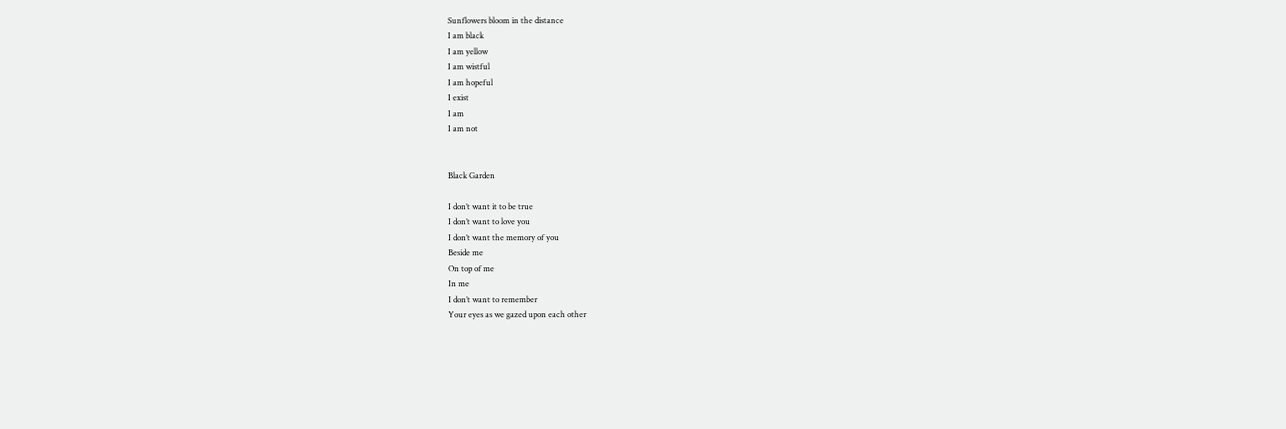Sunflowers bloom in the distance
I am black
I am yellow
I am wistful
I am hopeful
I exist
I am
I am not


Black Garden

I don’t want it to be true
I don’t want to love you
I don’t want the memory of you
Beside me
On top of me
In me
I don’t want to remember
Your eyes as we gazed upon each other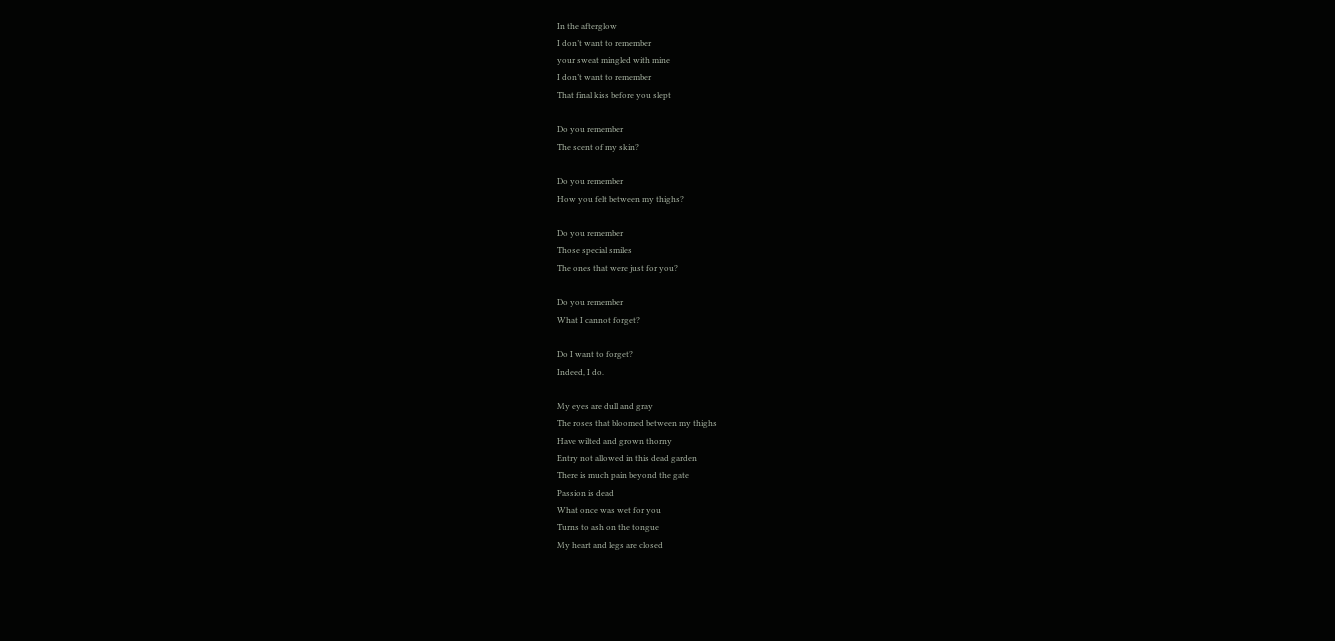In the afterglow
I don’t want to remember
your sweat mingled with mine
I don’t want to remember
That final kiss before you slept

Do you remember
The scent of my skin?

Do you remember
How you felt between my thighs?

Do you remember
Those special smiles
The ones that were just for you?

Do you remember
What I cannot forget?

Do I want to forget?
Indeed, I do.

My eyes are dull and gray
The roses that bloomed between my thighs
Have wilted and grown thorny
Entry not allowed in this dead garden
There is much pain beyond the gate
Passion is dead
What once was wet for you
Turns to ash on the tongue
My heart and legs are closed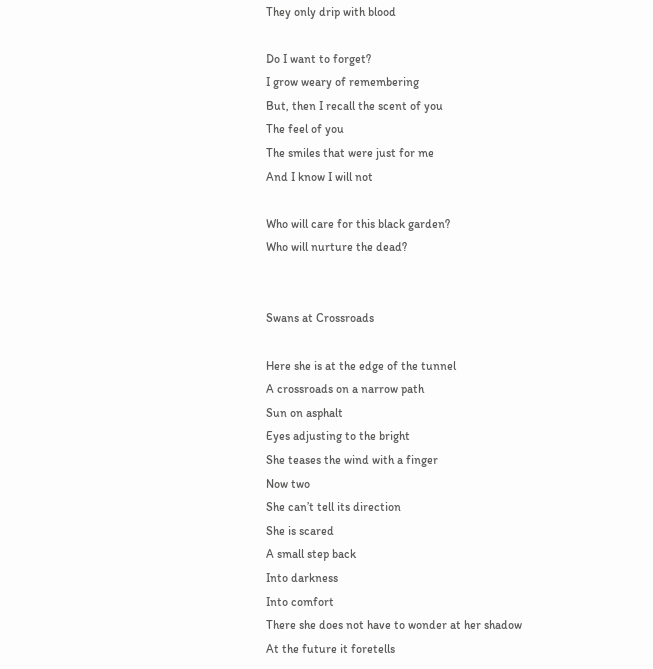They only drip with blood

Do I want to forget?
I grow weary of remembering
But, then I recall the scent of you
The feel of you
The smiles that were just for me
And I know I will not

Who will care for this black garden?
Who will nurture the dead?


Swans at Crossroads

Here she is at the edge of the tunnel
A crossroads on a narrow path
Sun on asphalt
Eyes adjusting to the bright
She teases the wind with a finger
Now two
She can’t tell its direction
She is scared
A small step back
Into darkness
Into comfort
There she does not have to wonder at her shadow
At the future it foretells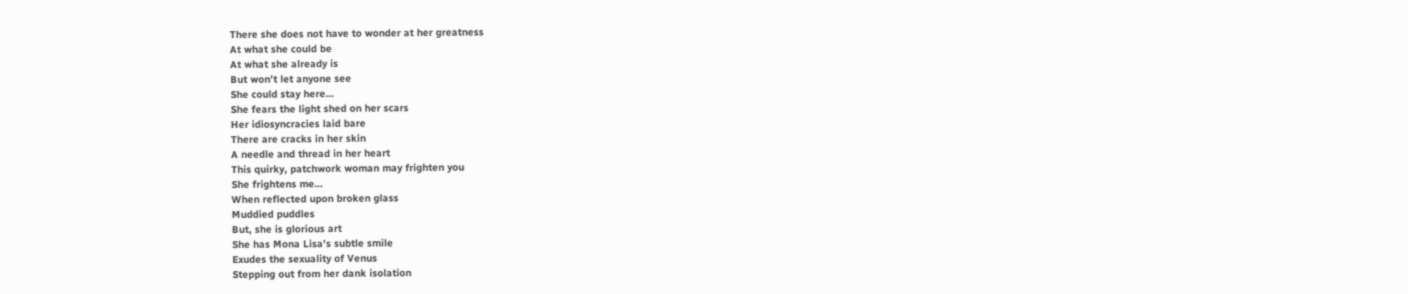There she does not have to wonder at her greatness
At what she could be
At what she already is
But won’t let anyone see
She could stay here…
She fears the light shed on her scars
Her idiosyncracies laid bare
There are cracks in her skin
A needle and thread in her heart
This quirky, patchwork woman may frighten you
She frightens me…
When reflected upon broken glass
Muddied puddles
But, she is glorious art
She has Mona Lisa’s subtle smile
Exudes the sexuality of Venus
Stepping out from her dank isolation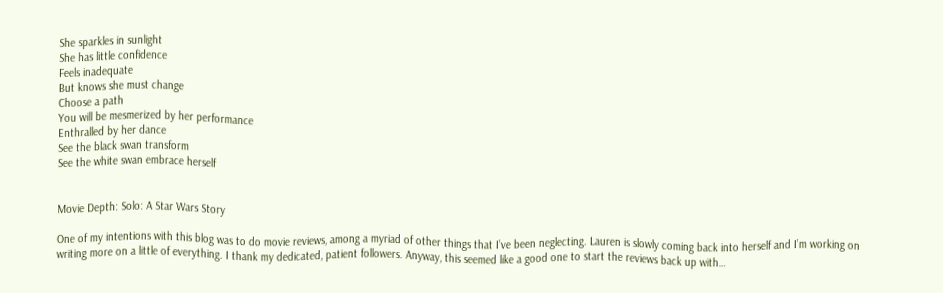She sparkles in sunlight
She has little confidence
Feels inadequate
But knows she must change
Choose a path
You will be mesmerized by her performance
Enthralled by her dance
See the black swan transform
See the white swan embrace herself


Movie Depth: Solo: A Star Wars Story

One of my intentions with this blog was to do movie reviews, among a myriad of other things that I’ve been neglecting. Lauren is slowly coming back into herself and I’m working on writing more on a little of everything. I thank my dedicated, patient followers. Anyway, this seemed like a good one to start the reviews back up with…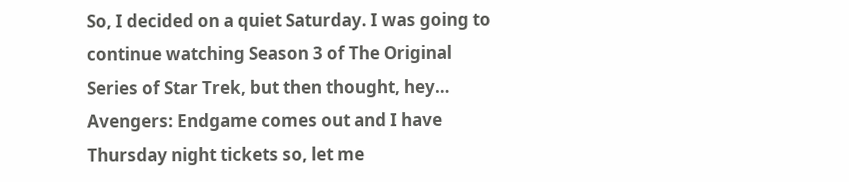So, I decided on a quiet Saturday. I was going to continue watching Season 3 of The Original Series of Star Trek, but then thought, hey… Avengers: Endgame comes out and I have Thursday night tickets so, let me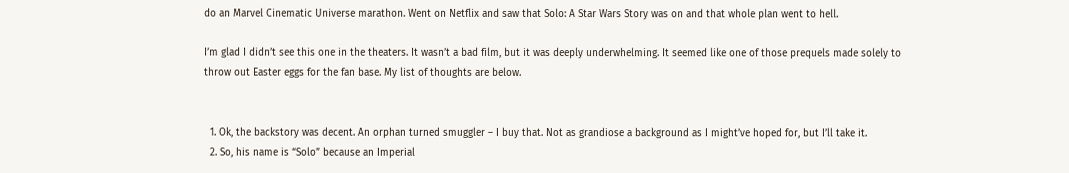do an Marvel Cinematic Universe marathon. Went on Netflix and saw that Solo: A Star Wars Story was on and that whole plan went to hell.

I’m glad I didn’t see this one in the theaters. It wasn’t a bad film, but it was deeply underwhelming. It seemed like one of those prequels made solely to throw out Easter eggs for the fan base. My list of thoughts are below.


  1. Ok, the backstory was decent. An orphan turned smuggler – I buy that. Not as grandiose a background as I might’ve hoped for, but I’ll take it.
  2. So, his name is “Solo” because an Imperial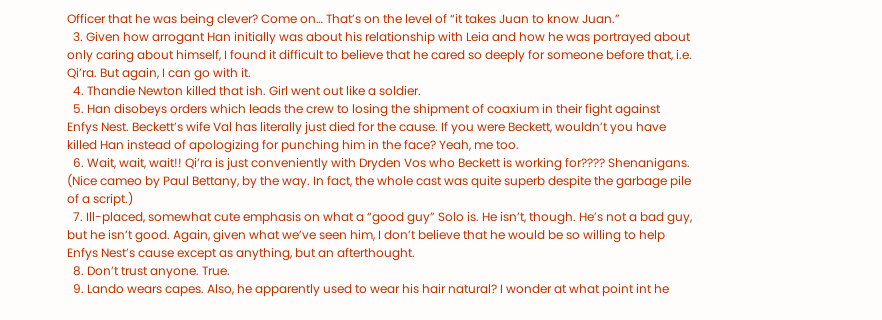Officer that he was being clever? Come on… That’s on the level of “it takes Juan to know Juan.”
  3. Given how arrogant Han initially was about his relationship with Leia and how he was portrayed about only caring about himself, I found it difficult to believe that he cared so deeply for someone before that, i.e. Qi’ra. But again, I can go with it.
  4. Thandie Newton killed that ish. Girl went out like a soldier.
  5. Han disobeys orders which leads the crew to losing the shipment of coaxium in their fight against Enfys Nest. Beckett’s wife Val has literally just died for the cause. If you were Beckett, wouldn’t you have killed Han instead of apologizing for punching him in the face? Yeah, me too.
  6. Wait, wait, wait!! Qi’ra is just conveniently with Dryden Vos who Beckett is working for???? Shenanigans. (Nice cameo by Paul Bettany, by the way. In fact, the whole cast was quite superb despite the garbage pile of a script.)
  7. Ill-placed, somewhat cute emphasis on what a “good guy” Solo is. He isn’t, though. He’s not a bad guy, but he isn’t good. Again, given what we’ve seen him, I don’t believe that he would be so willing to help Enfys Nest’s cause except as anything, but an afterthought.
  8. Don’t trust anyone. True.
  9. Lando wears capes. Also, he apparently used to wear his hair natural? I wonder at what point int he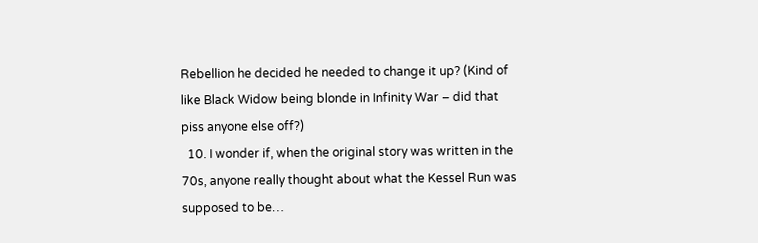Rebellion he decided he needed to change it up? (Kind of like Black Widow being blonde in Infinity War – did that piss anyone else off?)
  10. I wonder if, when the original story was written in the 70s, anyone really thought about what the Kessel Run was supposed to be…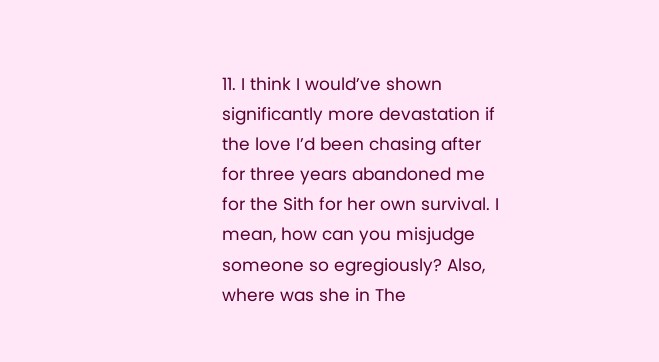11. I think I would’ve shown significantly more devastation if the love I’d been chasing after for three years abandoned me for the Sith for her own survival. I mean, how can you misjudge someone so egregiously? Also, where was she in The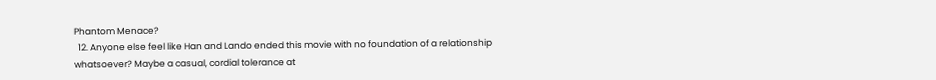Phantom Menace?
  12. Anyone else feel like Han and Lando ended this movie with no foundation of a relationship whatsoever? Maybe a casual, cordial tolerance at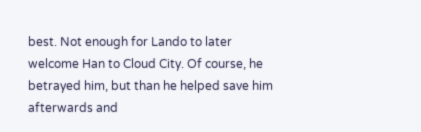best. Not enough for Lando to later welcome Han to Cloud City. Of course, he betrayed him, but than he helped save him afterwards and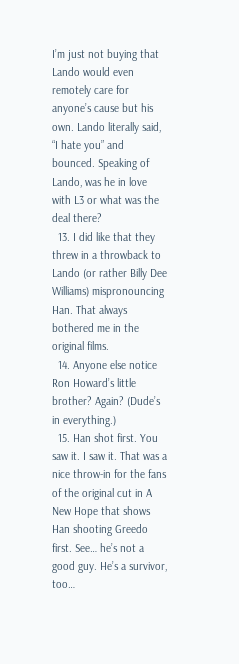I’m just not buying that Lando would even remotely care for anyone’s cause but his own. Lando literally said, “I hate you” and bounced. Speaking of Lando, was he in love with L3 or what was the deal there?
  13. I did like that they threw in a throwback to Lando (or rather Billy Dee Williams) mispronouncing Han. That always bothered me in the original films.
  14. Anyone else notice Ron Howard’s little brother? Again? (Dude’s in everything.)
  15. Han shot first. You saw it. I saw it. That was a nice throw-in for the fans of the original cut in A New Hope that shows Han shooting Greedo first. See… he’s not a good guy. He’s a survivor, too…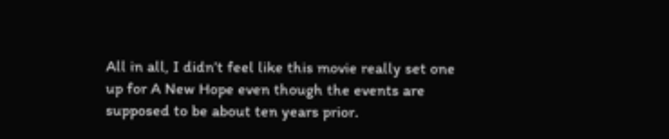All in all, I didn’t feel like this movie really set one up for A New Hope even though the events are supposed to be about ten years prior.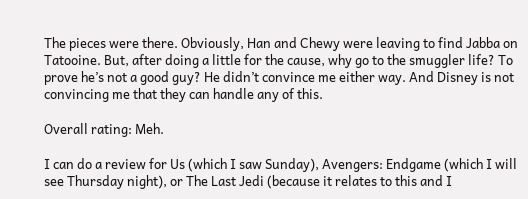The pieces were there. Obviously, Han and Chewy were leaving to find Jabba on Tatooine. But, after doing a little for the cause, why go to the smuggler life? To prove he’s not a good guy? He didn’t convince me either way. And Disney is not convincing me that they can handle any of this.

Overall rating: Meh.

I can do a review for Us (which I saw Sunday), Avengers: Endgame (which I will see Thursday night), or The Last Jedi (because it relates to this and I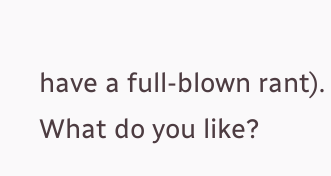have a full-blown rant). What do you like?